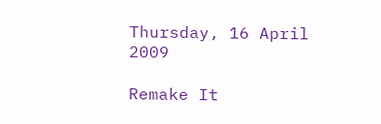Thursday, 16 April 2009

Remake It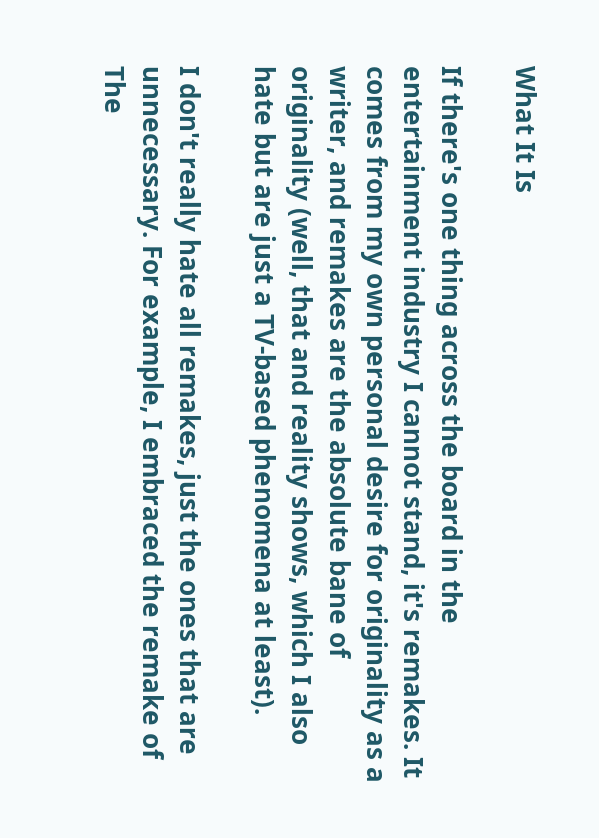What It Is

If there's one thing across the board in the entertainment industry I cannot stand, it's remakes. It comes from my own personal desire for originality as a writer, and remakes are the absolute bane of originality (well, that and reality shows, which I also hate but are just a TV-based phenomena at least).

I don't really hate all remakes, just the ones that are unnecessary. For example, I embraced the remake of The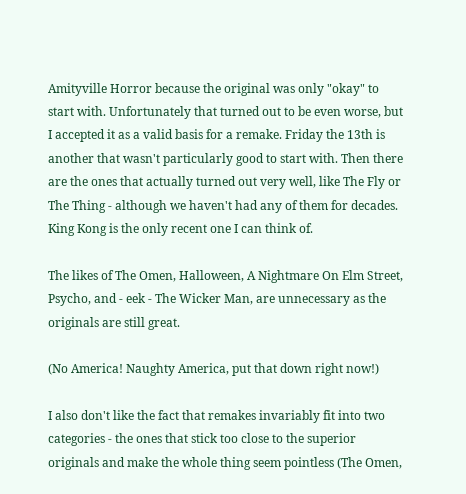Amityville Horror because the original was only "okay" to start with. Unfortunately that turned out to be even worse, but I accepted it as a valid basis for a remake. Friday the 13th is another that wasn't particularly good to start with. Then there are the ones that actually turned out very well, like The Fly or The Thing - although we haven't had any of them for decades. King Kong is the only recent one I can think of.

The likes of The Omen, Halloween, A Nightmare On Elm Street, Psycho, and - eek - The Wicker Man, are unnecessary as the originals are still great.

(No America! Naughty America, put that down right now!)

I also don't like the fact that remakes invariably fit into two categories - the ones that stick too close to the superior originals and make the whole thing seem pointless (The Omen,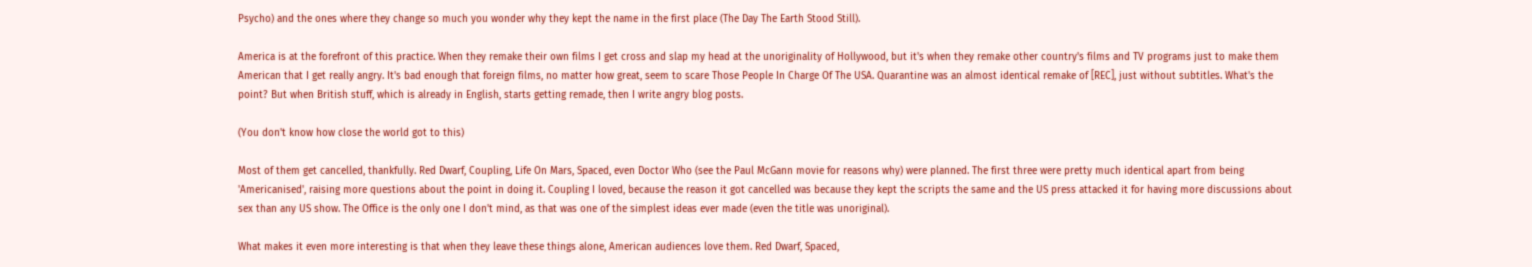Psycho) and the ones where they change so much you wonder why they kept the name in the first place (The Day The Earth Stood Still).

America is at the forefront of this practice. When they remake their own films I get cross and slap my head at the unoriginality of Hollywood, but it's when they remake other country's films and TV programs just to make them American that I get really angry. It's bad enough that foreign films, no matter how great, seem to scare Those People In Charge Of The USA. Quarantine was an almost identical remake of [REC], just without subtitles. What's the point? But when British stuff, which is already in English, starts getting remade, then I write angry blog posts.

(You don't know how close the world got to this)

Most of them get cancelled, thankfully. Red Dwarf, Coupling, Life On Mars, Spaced, even Doctor Who (see the Paul McGann movie for reasons why) were planned. The first three were pretty much identical apart from being 'Americanised', raising more questions about the point in doing it. Coupling I loved, because the reason it got cancelled was because they kept the scripts the same and the US press attacked it for having more discussions about sex than any US show. The Office is the only one I don't mind, as that was one of the simplest ideas ever made (even the title was unoriginal).

What makes it even more interesting is that when they leave these things alone, American audiences love them. Red Dwarf, Spaced,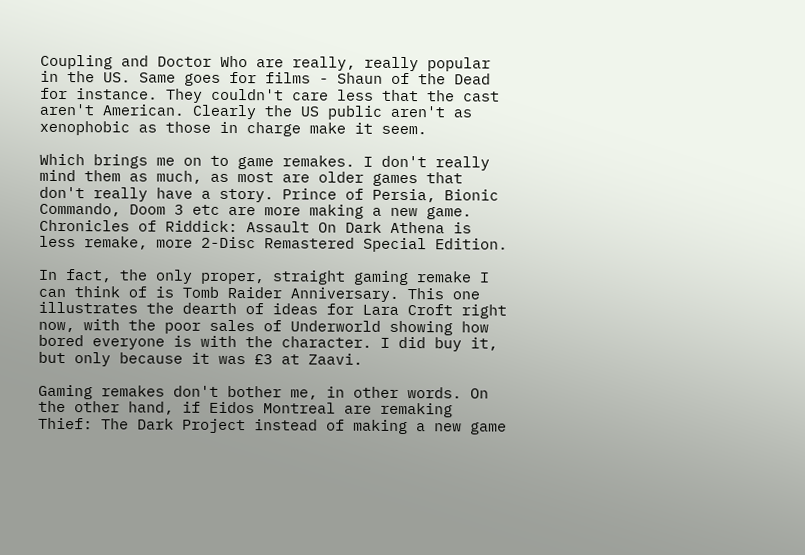Coupling and Doctor Who are really, really popular in the US. Same goes for films - Shaun of the Dead for instance. They couldn't care less that the cast aren't American. Clearly the US public aren't as xenophobic as those in charge make it seem.

Which brings me on to game remakes. I don't really mind them as much, as most are older games that don't really have a story. Prince of Persia, Bionic Commando, Doom 3 etc are more making a new game. Chronicles of Riddick: Assault On Dark Athena is less remake, more 2-Disc Remastered Special Edition.

In fact, the only proper, straight gaming remake I can think of is Tomb Raider Anniversary. This one illustrates the dearth of ideas for Lara Croft right now, with the poor sales of Underworld showing how bored everyone is with the character. I did buy it, but only because it was £3 at Zaavi.

Gaming remakes don't bother me, in other words. On the other hand, if Eidos Montreal are remaking Thief: The Dark Project instead of making a new game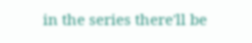in the series there'll be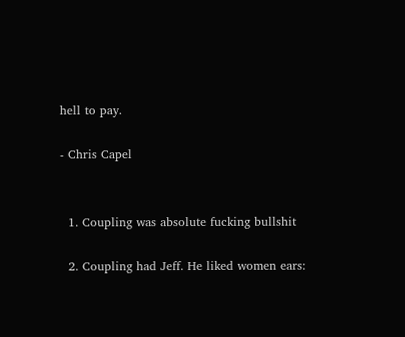hell to pay.

- Chris Capel


  1. Coupling was absolute fucking bullshit

  2. Coupling had Jeff. He liked women ears: